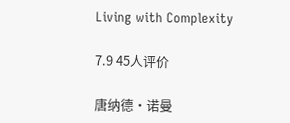Living with Complexity

7.9 45人评价

唐纳德·诺曼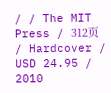/ / The MIT Press / 312页 / Hardcover / USD 24.95 / 2010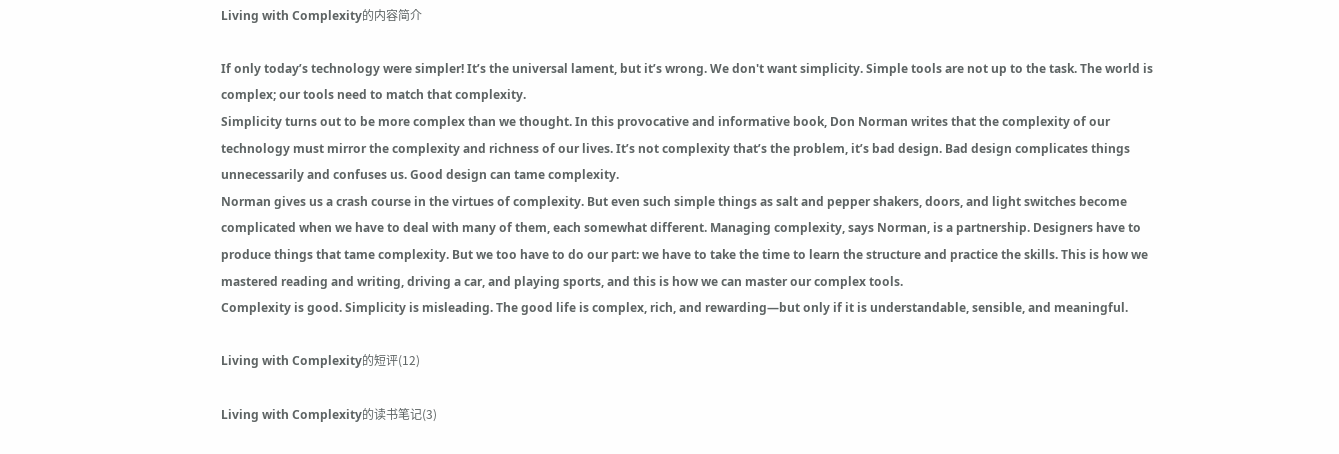Living with Complexity的内容简介

If only today’s technology were simpler! It’s the universal lament, but it’s wrong. We don't want simplicity. Simple tools are not up to the task. The world is complex; our tools need to match that complexity.
Simplicity turns out to be more complex than we thought. In this provocative and informative book, Don Norman writes that the complexity of our technology must mirror the complexity and richness of our lives. It’s not complexity that’s the problem, it’s bad design. Bad design complicates things unnecessarily and confuses us. Good design can tame complexity.
Norman gives us a crash course in the virtues of complexity. But even such simple things as salt and pepper shakers, doors, and light switches become complicated when we have to deal with many of them, each somewhat different. Managing complexity, says Norman, is a partnership. Designers have to produce things that tame complexity. But we too have to do our part: we have to take the time to learn the structure and practice the skills. This is how we mastered reading and writing, driving a car, and playing sports, and this is how we can master our complex tools.
Complexity is good. Simplicity is misleading. The good life is complex, rich, and rewarding—but only if it is understandable, sensible, and meaningful.

Living with Complexity的短评(12)

Living with Complexity的读书笔记(3)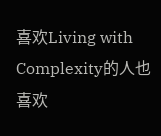喜欢Living with Complexity的人也喜欢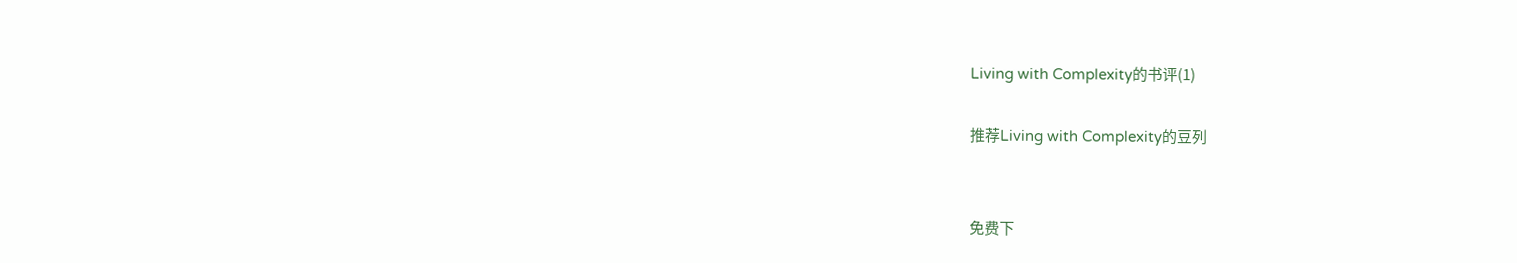Living with Complexity的书评(1)

推荐Living with Complexity的豆列


免费下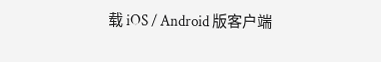载 iOS / Android 版客户端